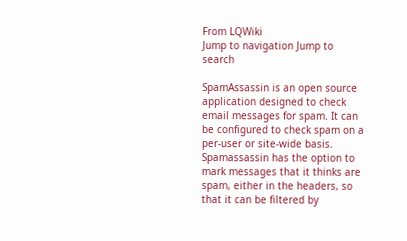From LQWiki
Jump to navigation Jump to search

SpamAssassin is an open source application designed to check email messages for spam. It can be configured to check spam on a per-user or site-wide basis. Spamassassin has the option to mark messages that it thinks are spam, either in the headers, so that it can be filtered by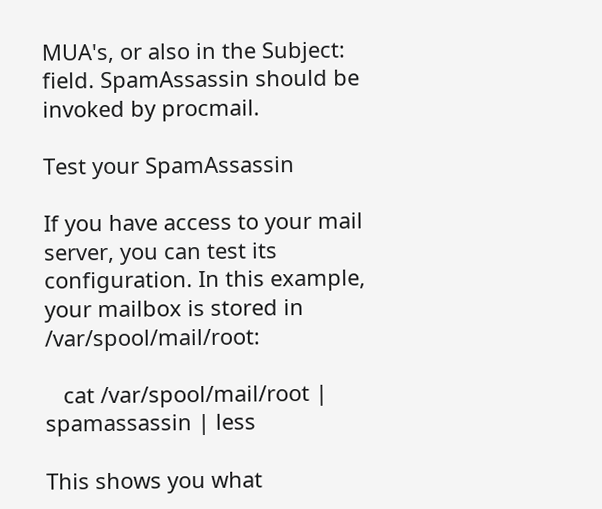MUA's, or also in the Subject: field. SpamAssassin should be invoked by procmail.

Test your SpamAssassin

If you have access to your mail server, you can test its configuration. In this example, your mailbox is stored in /var/spool/mail/root:

   cat /var/spool/mail/root | spamassassin | less

This shows you what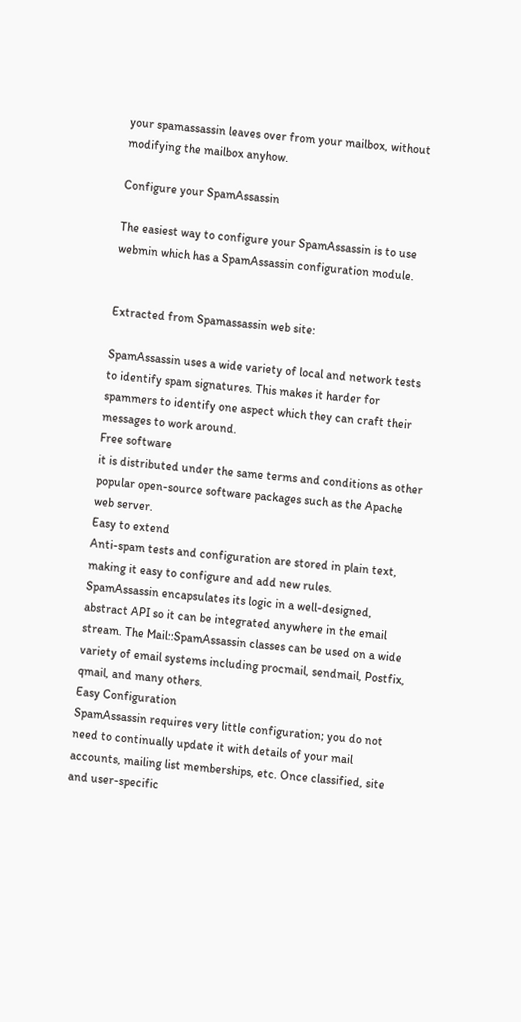your spamassassin leaves over from your mailbox, without modifying the mailbox anyhow.

Configure your SpamAssassin

The easiest way to configure your SpamAssassin is to use webmin which has a SpamAssassin configuration module.


Extracted from Spamassassin web site:

SpamAssassin uses a wide variety of local and network tests to identify spam signatures. This makes it harder for spammers to identify one aspect which they can craft their messages to work around.
Free software
it is distributed under the same terms and conditions as other popular open-source software packages such as the Apache web server.
Easy to extend
Anti-spam tests and configuration are stored in plain text, making it easy to configure and add new rules.
SpamAssassin encapsulates its logic in a well-designed, abstract API so it can be integrated anywhere in the email stream. The Mail::SpamAssassin classes can be used on a wide variety of email systems including procmail, sendmail, Postfix, qmail, and many others.
Easy Configuration
SpamAssassin requires very little configuration; you do not need to continually update it with details of your mail accounts, mailing list memberships, etc. Once classified, site and user-specific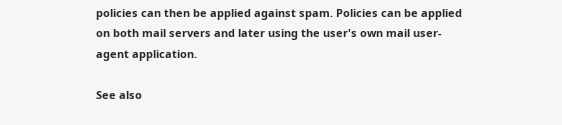policies can then be applied against spam. Policies can be applied on both mail servers and later using the user's own mail user-agent application.

See also